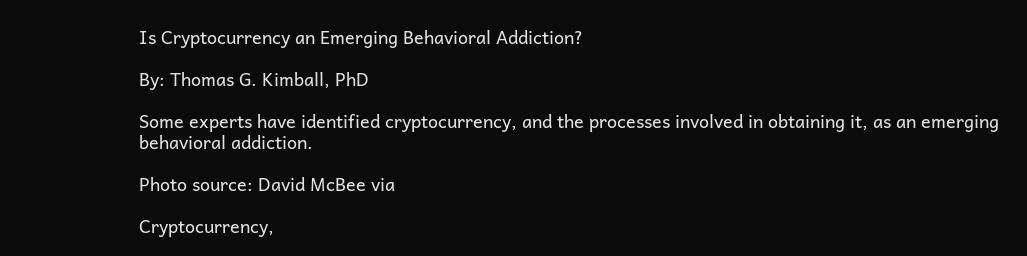Is Cryptocurrency an Emerging Behavioral Addiction?

By: Thomas G. Kimball, PhD

Some experts have identified cryptocurrency, and the processes involved in obtaining it, as an emerging behavioral addiction.

Photo source: David McBee via

Cryptocurrency,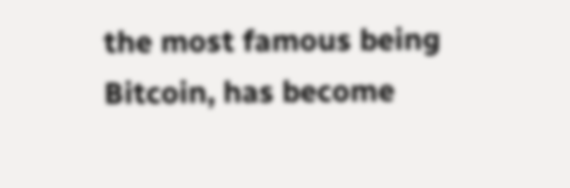the most famous being Bitcoin, has become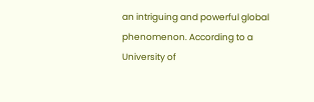an intriguing and powerful global phenomenon. According to a University of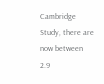Cambridge Study, there are now between 2.9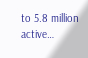to 5.8 million active…